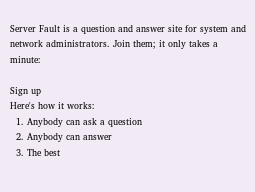Server Fault is a question and answer site for system and network administrators. Join them; it only takes a minute:

Sign up
Here's how it works:
  1. Anybody can ask a question
  2. Anybody can answer
  3. The best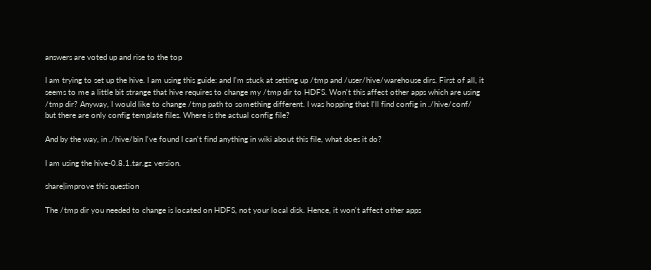answers are voted up and rise to the top

I am trying to set up the hive. I am using this guide: and I'm stuck at setting up /tmp and /user/hive/warehouse dirs. First of all, it seems to me a little bit strange that hive requires to change my /tmp dir to HDFS. Won't this affect other apps which are using /tmp dir? Anyway, I would like to change /tmp path to something different. I was hopping that I'll find config in ./hive/conf/ but there are only config template files. Where is the actual config file?

And by the way, in ./hive/bin I've found I can't find anything in wiki about this file, what does it do?

I am using the hive-0.8.1.tar.gz version.

share|improve this question

The /tmp dir you needed to change is located on HDFS, not your local disk. Hence, it won't affect other apps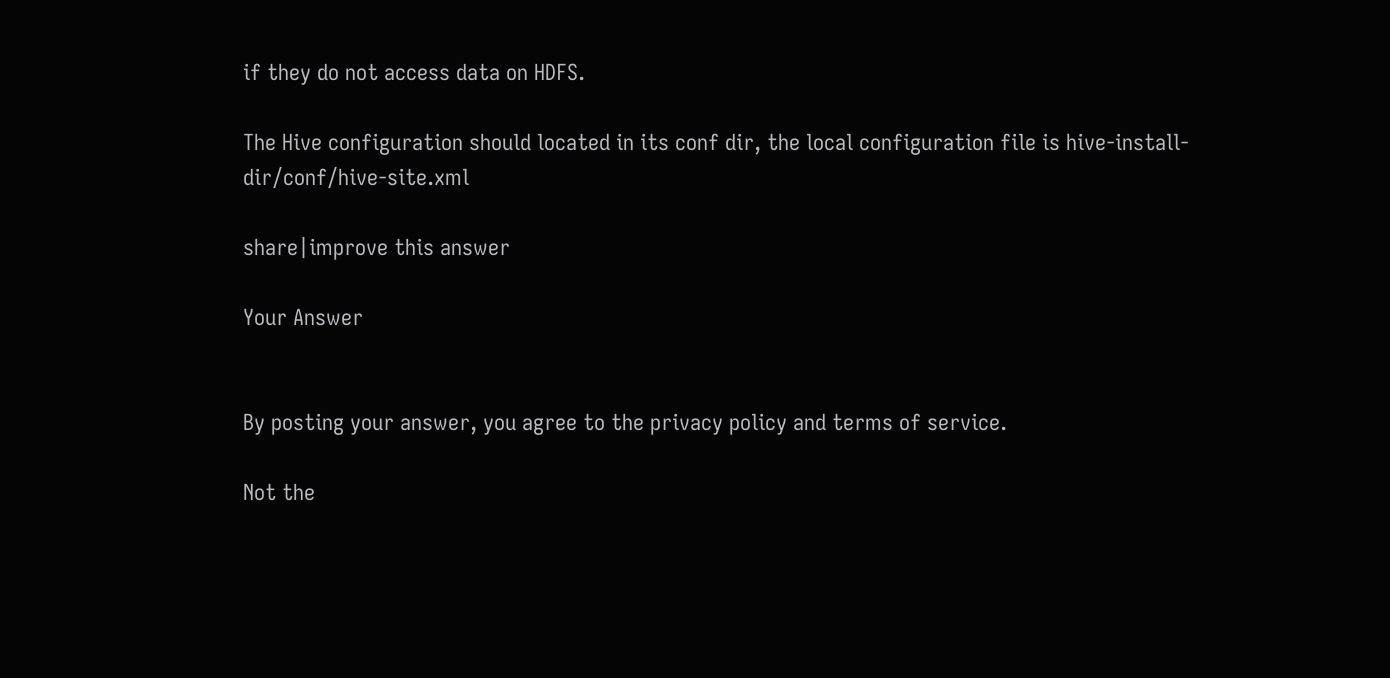if they do not access data on HDFS.

The Hive configuration should located in its conf dir, the local configuration file is hive-install-dir/conf/hive-site.xml

share|improve this answer

Your Answer


By posting your answer, you agree to the privacy policy and terms of service.

Not the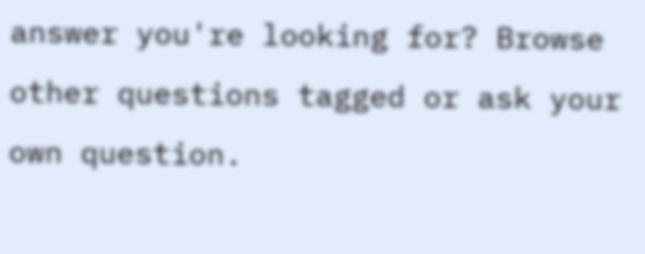answer you're looking for? Browse other questions tagged or ask your own question.